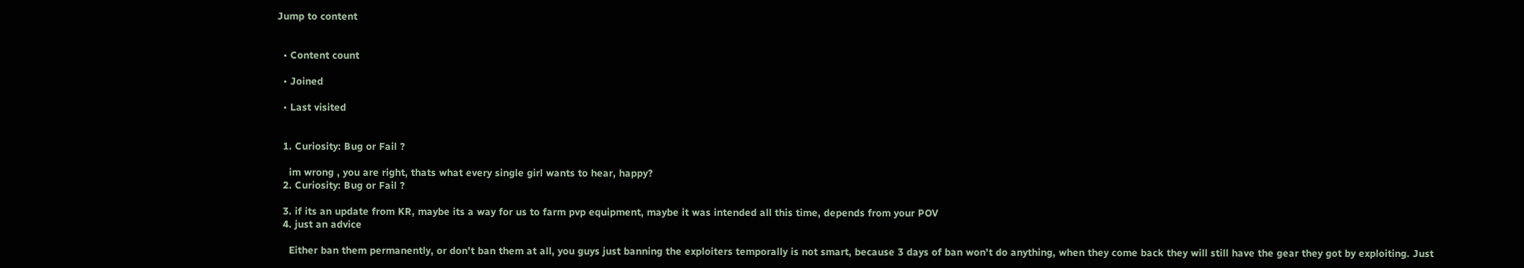Jump to content


  • Content count

  • Joined

  • Last visited


  1. Curiosity: Bug or Fail ?

    im wrong , you are right, thats what every single girl wants to hear, happy?
  2. Curiosity: Bug or Fail ?

  3. if its an update from KR, maybe its a way for us to farm pvp equipment, maybe it was intended all this time, depends from your POV
  4. just an advice

    Either ban them permanently, or don't ban them at all, you guys just banning the exploiters temporally is not smart, because 3 days of ban won't do anything, when they come back they will still have the gear they got by exploiting. Just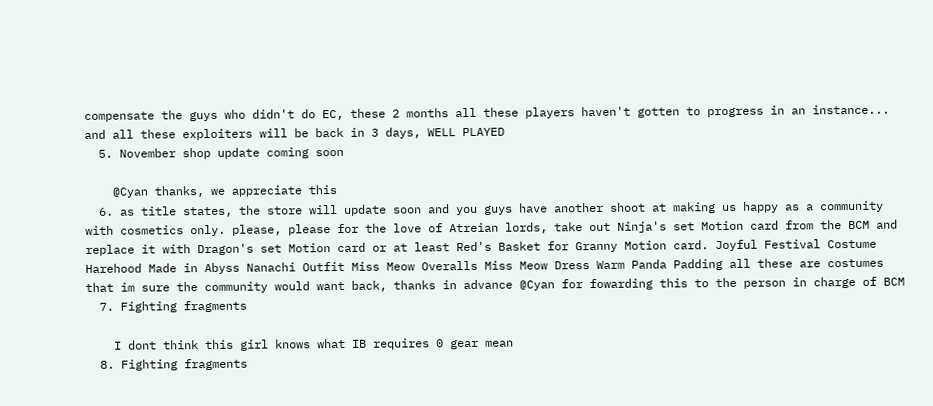compensate the guys who didn't do EC, these 2 months all these players haven't gotten to progress in an instance... and all these exploiters will be back in 3 days, WELL PLAYED
  5. November shop update coming soon

    @Cyan thanks, we appreciate this
  6. as title states, the store will update soon and you guys have another shoot at making us happy as a community with cosmetics only. please, please for the love of Atreian lords, take out Ninja's set Motion card from the BCM and replace it with Dragon's set Motion card or at least Red's Basket for Granny Motion card. Joyful Festival Costume Harehood Made in Abyss Nanachi Outfit Miss Meow Overalls Miss Meow Dress Warm Panda Padding all these are costumes that im sure the community would want back, thanks in advance @Cyan for fowarding this to the person in charge of BCM
  7. Fighting fragments

    I dont think this girl knows what IB requires 0 gear mean
  8. Fighting fragments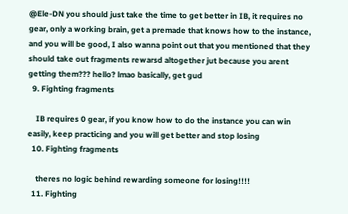@Ele-DN you should just take the time to get better in IB, it requires no gear, only a working brain, get a premade that knows how to the instance, and you will be good, I also wanna point out that you mentioned that they should take out fragments rewarsd altogether jut because you arent getting them??? hello? lmao basically, get gud
  9. Fighting fragments

    IB requires 0 gear, if you know how to do the instance you can win easily, keep practicing and you will get better and stop losing
  10. Fighting fragments

    theres no logic behind rewarding someone for losing!!!!
  11. Fighting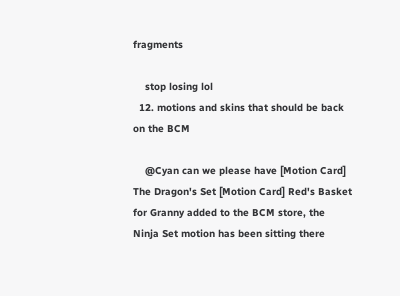fragments

    stop losing lol
  12. motions and skins that should be back on the BCM

    @Cyan can we please have [Motion Card] The Dragon's Set [Motion Card] Red's Basket for Granny added to the BCM store, the Ninja Set motion has been sitting there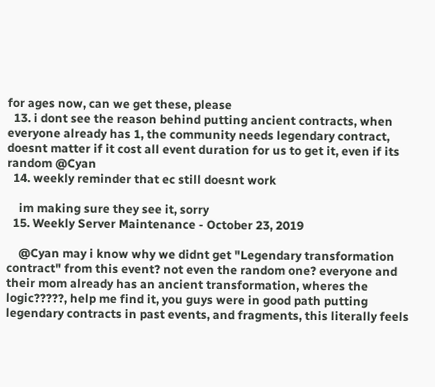for ages now, can we get these, please
  13. i dont see the reason behind putting ancient contracts, when everyone already has 1, the community needs legendary contract, doesnt matter if it cost all event duration for us to get it, even if its random @Cyan
  14. weekly reminder that ec still doesnt work

    im making sure they see it, sorry
  15. Weekly Server Maintenance - October 23, 2019

    @Cyan may i know why we didnt get "Legendary transformation contract" from this event? not even the random one? everyone and their mom already has an ancient transformation, wheres the logic?????, help me find it, you guys were in good path putting legendary contracts in past events, and fragments, this literally feels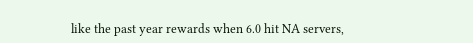like the past year rewards when 6.0 hit NA servers,